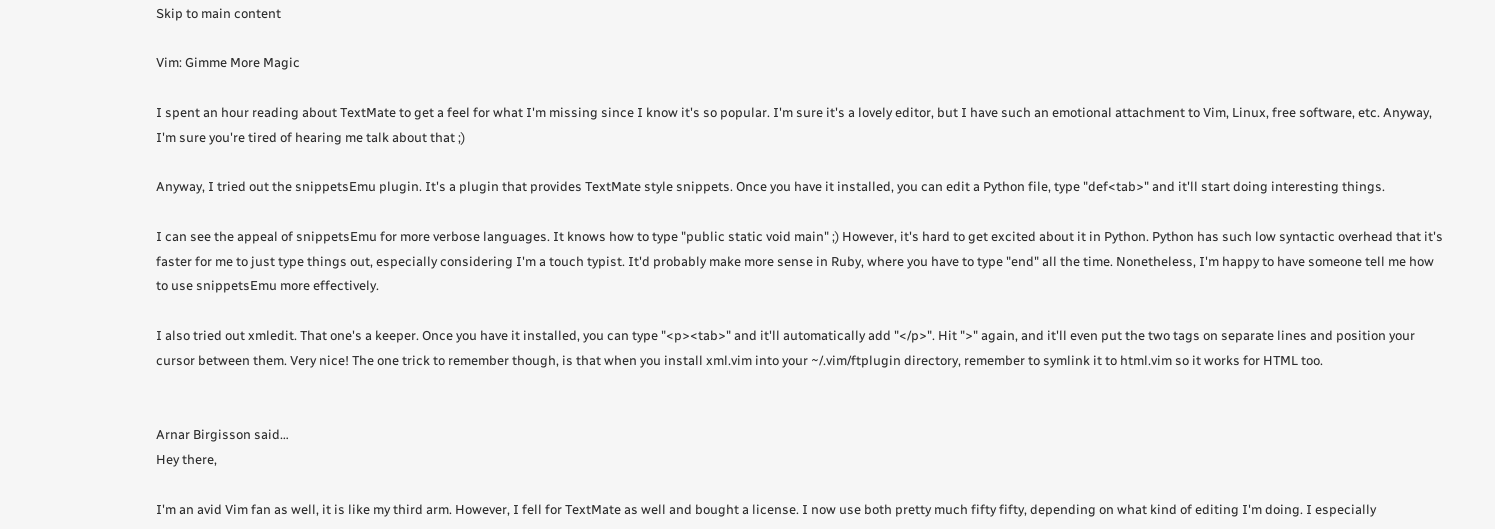Skip to main content

Vim: Gimme More Magic

I spent an hour reading about TextMate to get a feel for what I'm missing since I know it's so popular. I'm sure it's a lovely editor, but I have such an emotional attachment to Vim, Linux, free software, etc. Anyway, I'm sure you're tired of hearing me talk about that ;)

Anyway, I tried out the snippetsEmu plugin. It's a plugin that provides TextMate style snippets. Once you have it installed, you can edit a Python file, type "def<tab>" and it'll start doing interesting things.

I can see the appeal of snippetsEmu for more verbose languages. It knows how to type "public static void main" ;) However, it's hard to get excited about it in Python. Python has such low syntactic overhead that it's faster for me to just type things out, especially considering I'm a touch typist. It'd probably make more sense in Ruby, where you have to type "end" all the time. Nonetheless, I'm happy to have someone tell me how to use snippetsEmu more effectively.

I also tried out xmledit. That one's a keeper. Once you have it installed, you can type "<p><tab>" and it'll automatically add "</p>". Hit ">" again, and it'll even put the two tags on separate lines and position your cursor between them. Very nice! The one trick to remember though, is that when you install xml.vim into your ~/.vim/ftplugin directory, remember to symlink it to html.vim so it works for HTML too.


Arnar Birgisson said…
Hey there,

I'm an avid Vim fan as well, it is like my third arm. However, I fell for TextMate as well and bought a license. I now use both pretty much fifty fifty, depending on what kind of editing I'm doing. I especially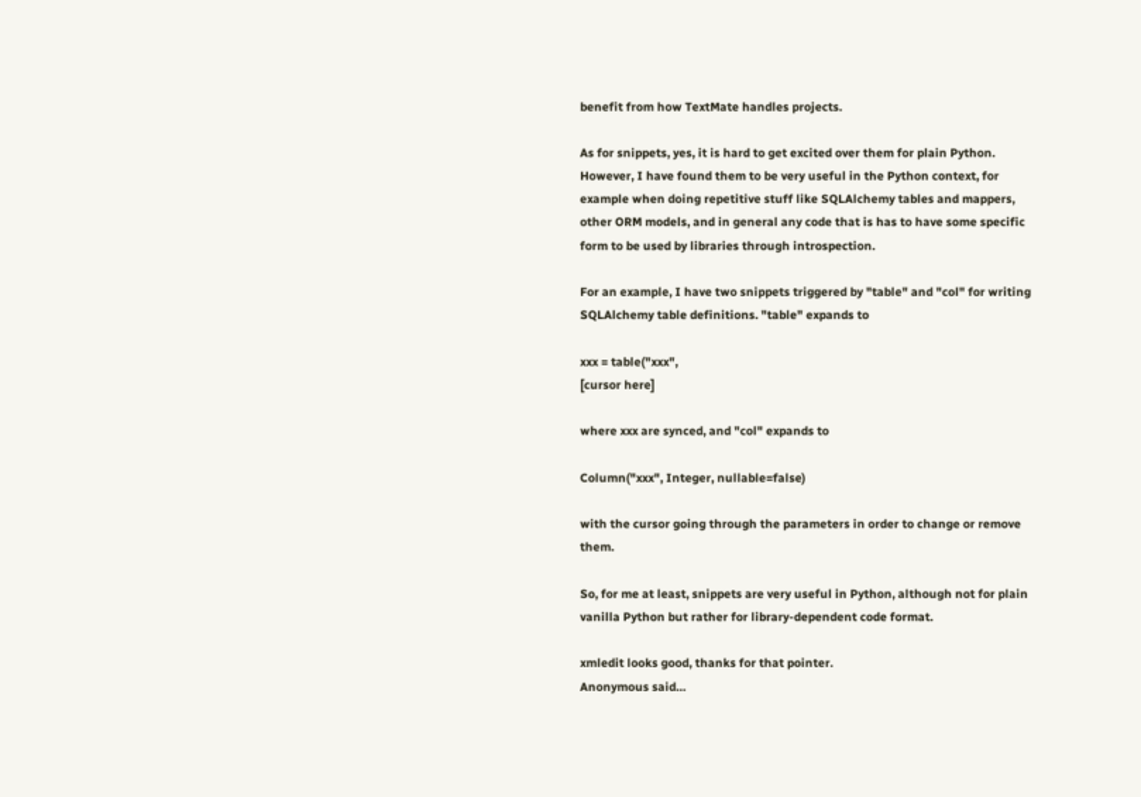benefit from how TextMate handles projects.

As for snippets, yes, it is hard to get excited over them for plain Python. However, I have found them to be very useful in the Python context, for example when doing repetitive stuff like SQLAlchemy tables and mappers, other ORM models, and in general any code that is has to have some specific form to be used by libraries through introspection.

For an example, I have two snippets triggered by "table" and "col" for writing SQLAlchemy table definitions. "table" expands to

xxx = table("xxx",
[cursor here]

where xxx are synced, and "col" expands to

Column("xxx", Integer, nullable=false)

with the cursor going through the parameters in order to change or remove them.

So, for me at least, snippets are very useful in Python, although not for plain vanilla Python but rather for library-dependent code format.

xmledit looks good, thanks for that pointer.
Anonymous said…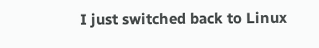I just switched back to Linux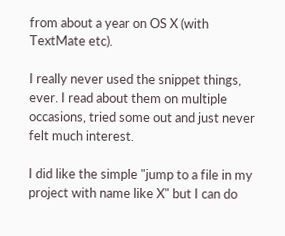from about a year on OS X (with TextMate etc).

I really never used the snippet things, ever. I read about them on multiple occasions, tried some out and just never felt much interest.

I did like the simple "jump to a file in my project with name like X" but I can do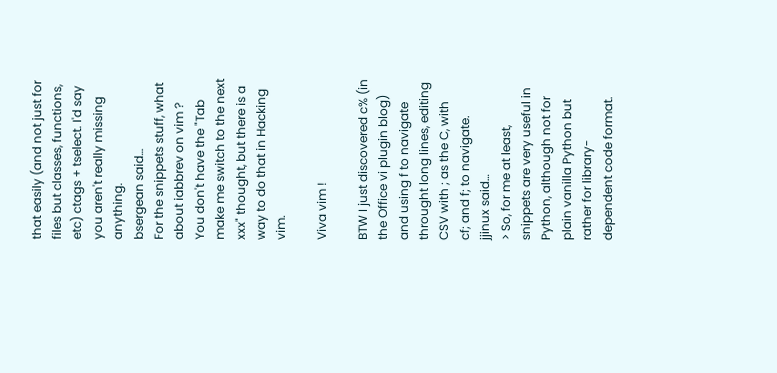that easily (and not just for files but classes, functions, etc) ctags + tselect. I'd say you aren't really missing anything.
bsergean said…
For the snippets stuff, what about iabbrev on vim ?
You don't have the "Tab make me switch to the next xxx" thought, but there is a way to do that in Hacking vim.

Viva vim !

BTW I just discovered c% (in the Office vi plugin blog) and using f to navigate throught long lines, editing CSV with ; as the C, with
cf; and f; to navigate.
jjinux said…
> So, for me at least, snippets are very useful in Python, although not for plain vanilla Python but rather for library-dependent code format.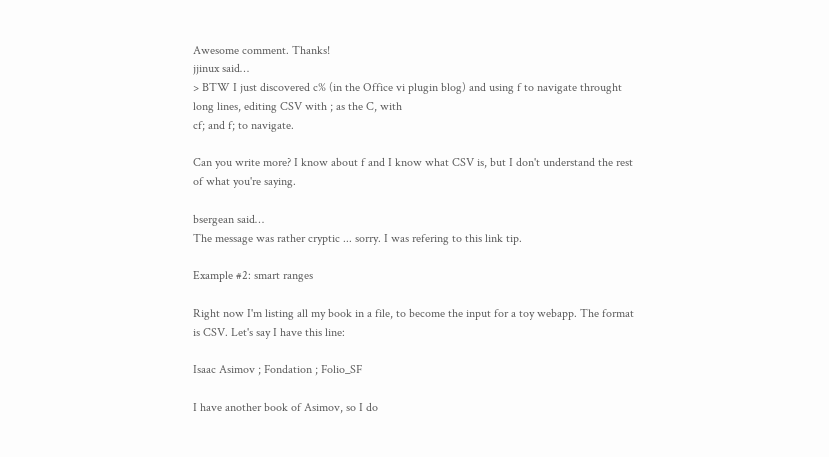Awesome comment. Thanks!
jjinux said…
> BTW I just discovered c% (in the Office vi plugin blog) and using f to navigate throught long lines, editing CSV with ; as the C, with
cf; and f; to navigate.

Can you write more? I know about f and I know what CSV is, but I don't understand the rest of what you're saying.

bsergean said…
The message was rather cryptic ... sorry. I was refering to this link tip.

Example #2: smart ranges

Right now I'm listing all my book in a file, to become the input for a toy webapp. The format is CSV. Let's say I have this line:

Isaac Asimov ; Fondation ; Folio_SF

I have another book of Asimov, so I do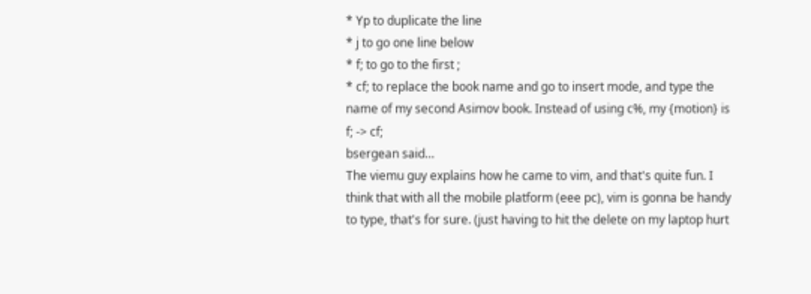* Yp to duplicate the line
* j to go one line below
* f; to go to the first ;
* cf; to replace the book name and go to insert mode, and type the name of my second Asimov book. Instead of using c%, my {motion} is f; -> cf;
bsergean said…
The viemu guy explains how he came to vim, and that's quite fun. I think that with all the mobile platform (eee pc), vim is gonna be handy to type, that's for sure. (just having to hit the delete on my laptop hurt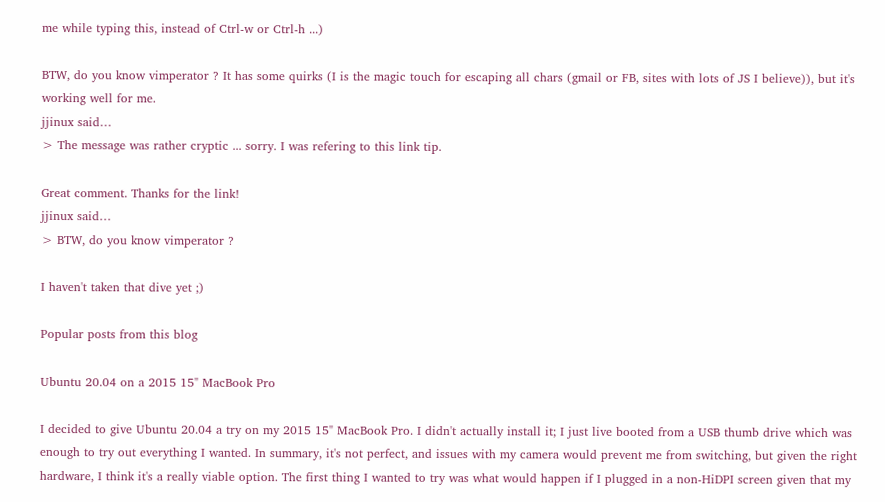me while typing this, instead of Ctrl-w or Ctrl-h ...)

BTW, do you know vimperator ? It has some quirks (I is the magic touch for escaping all chars (gmail or FB, sites with lots of JS I believe)), but it's working well for me.
jjinux said…
> The message was rather cryptic ... sorry. I was refering to this link tip.

Great comment. Thanks for the link!
jjinux said…
> BTW, do you know vimperator ?

I haven't taken that dive yet ;)

Popular posts from this blog

Ubuntu 20.04 on a 2015 15" MacBook Pro

I decided to give Ubuntu 20.04 a try on my 2015 15" MacBook Pro. I didn't actually install it; I just live booted from a USB thumb drive which was enough to try out everything I wanted. In summary, it's not perfect, and issues with my camera would prevent me from switching, but given the right hardware, I think it's a really viable option. The first thing I wanted to try was what would happen if I plugged in a non-HiDPI screen given that my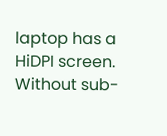laptop has a HiDPI screen. Without sub-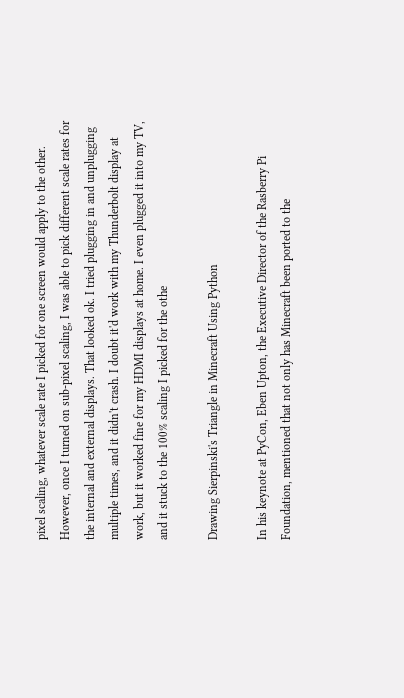pixel scaling, whatever scale rate I picked for one screen would apply to the other. However, once I turned on sub-pixel scaling, I was able to pick different scale rates for the internal and external displays. That looked ok. I tried plugging in and unplugging multiple times, and it didn't crash. I doubt it'd work with my Thunderbolt display at work, but it worked fine for my HDMI displays at home. I even plugged it into my TV, and it stuck to the 100% scaling I picked for the othe

Drawing Sierpinski's Triangle in Minecraft Using Python

In his keynote at PyCon, Eben Upton, the Executive Director of the Rasberry Pi Foundation, mentioned that not only has Minecraft been ported to the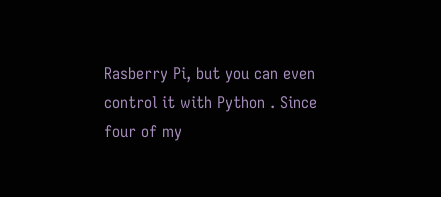Rasberry Pi, but you can even control it with Python . Since four of my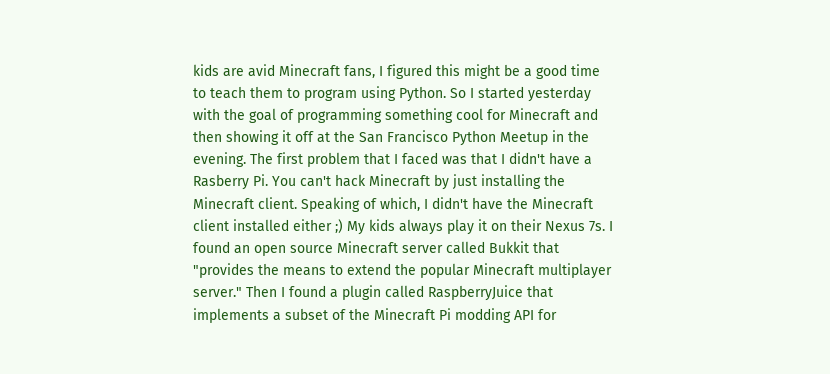kids are avid Minecraft fans, I figured this might be a good time to teach them to program using Python. So I started yesterday with the goal of programming something cool for Minecraft and then showing it off at the San Francisco Python Meetup in the evening. The first problem that I faced was that I didn't have a Rasberry Pi. You can't hack Minecraft by just installing the Minecraft client. Speaking of which, I didn't have the Minecraft client installed either ;) My kids always play it on their Nexus 7s. I found an open source Minecraft server called Bukkit that "provides the means to extend the popular Minecraft multiplayer server." Then I found a plugin called RaspberryJuice that implements a subset of the Minecraft Pi modding API for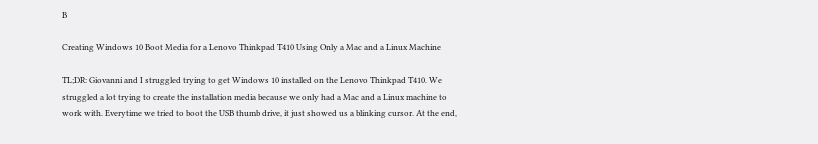B

Creating Windows 10 Boot Media for a Lenovo Thinkpad T410 Using Only a Mac and a Linux Machine

TL;DR: Giovanni and I struggled trying to get Windows 10 installed on the Lenovo Thinkpad T410. We struggled a lot trying to create the installation media because we only had a Mac and a Linux machine to work with. Everytime we tried to boot the USB thumb drive, it just showed us a blinking cursor. At the end,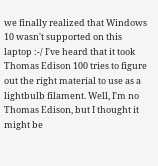we finally realized that Windows 10 wasn't supported on this laptop :-/ I've heard that it took Thomas Edison 100 tries to figure out the right material to use as a lightbulb filament. Well, I'm no Thomas Edison, but I thought it might be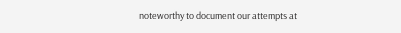noteworthy to document our attempts at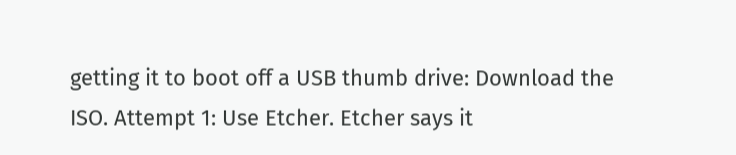getting it to boot off a USB thumb drive: Download the ISO. Attempt 1: Use Etcher. Etcher says it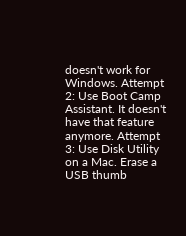doesn't work for Windows. Attempt 2: Use Boot Camp Assistant. It doesn't have that feature anymore. Attempt 3: Use Disk Utility on a Mac. Erase a USB thumb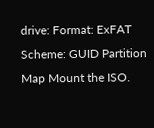drive: Format: ExFAT Scheme: GUID Partition Map Mount the ISO.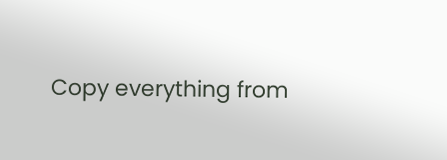Copy everything from